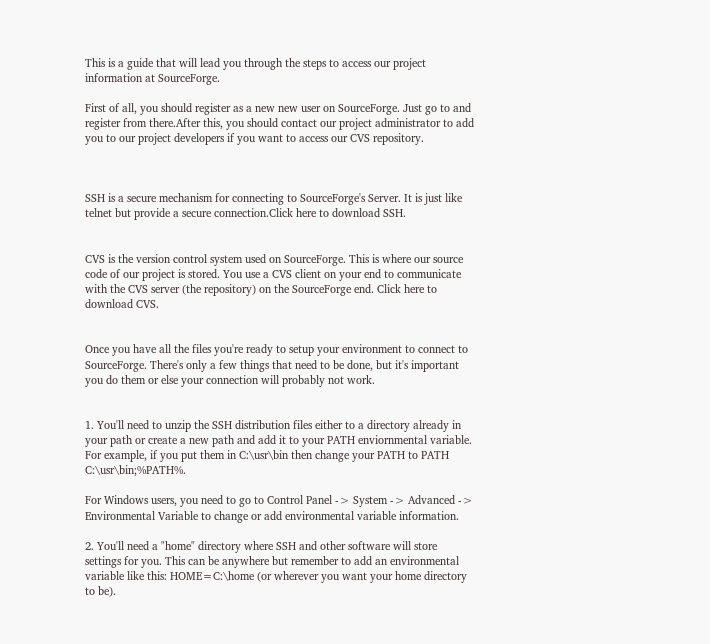This is a guide that will lead you through the steps to access our project information at SourceForge.

First of all, you should register as a new new user on SourceForge. Just go to and register from there.After this, you should contact our project administrator to add you to our project developers if you want to access our CVS repository.



SSH is a secure mechanism for connecting to SourceForge's Server. It is just like telnet but provide a secure connection.Click here to download SSH.


CVS is the version control system used on SourceForge. This is where our source code of our project is stored. You use a CVS client on your end to communicate with the CVS server (the repository) on the SourceForge end. Click here to download CVS.


Once you have all the files you're ready to setup your environment to connect to SourceForge. There's only a few things that need to be done, but it's important you do them or else your connection will probably not work.


1. You'll need to unzip the SSH distribution files either to a directory already in your path or create a new path and add it to your PATH enviornmental variable. For example, if you put them in C:\usr\bin then change your PATH to PATH C:\usr\bin;%PATH%.

For Windows users, you need to go to Control Panel -> System -> Advanced -> Environmental Variable to change or add environmental variable information.

2. You'll need a "home" directory where SSH and other software will store settings for you. This can be anywhere but remember to add an environmental variable like this: HOME=C:\home (or wherever you want your home directory to be).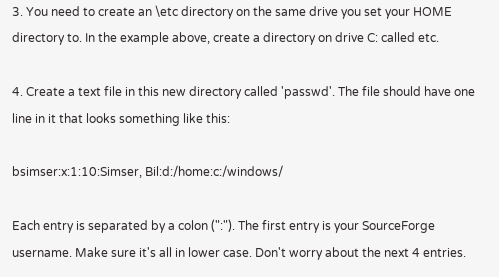3. You need to create an \etc directory on the same drive you set your HOME directory to. In the example above, create a directory on drive C: called etc.

4. Create a text file in this new directory called 'passwd'. The file should have one line in it that looks something like this:

bsimser:x:1:10:Simser, Bil:d:/home:c:/windows/

Each entry is separated by a colon (":"). The first entry is your SourceForge username. Make sure it's all in lower case. Don't worry about the next 4 entries.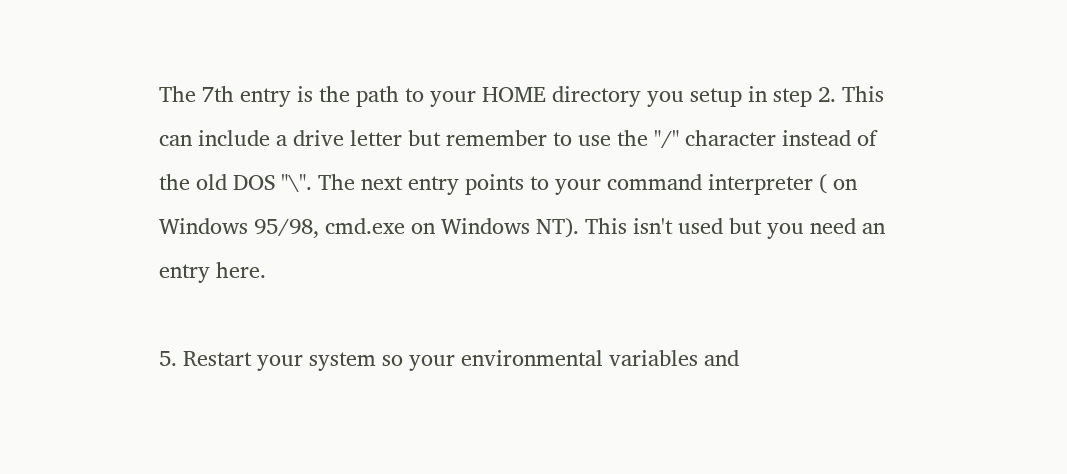The 7th entry is the path to your HOME directory you setup in step 2. This can include a drive letter but remember to use the "/" character instead of the old DOS "\". The next entry points to your command interpreter ( on Windows 95/98, cmd.exe on Windows NT). This isn't used but you need an entry here.

5. Restart your system so your environmental variables and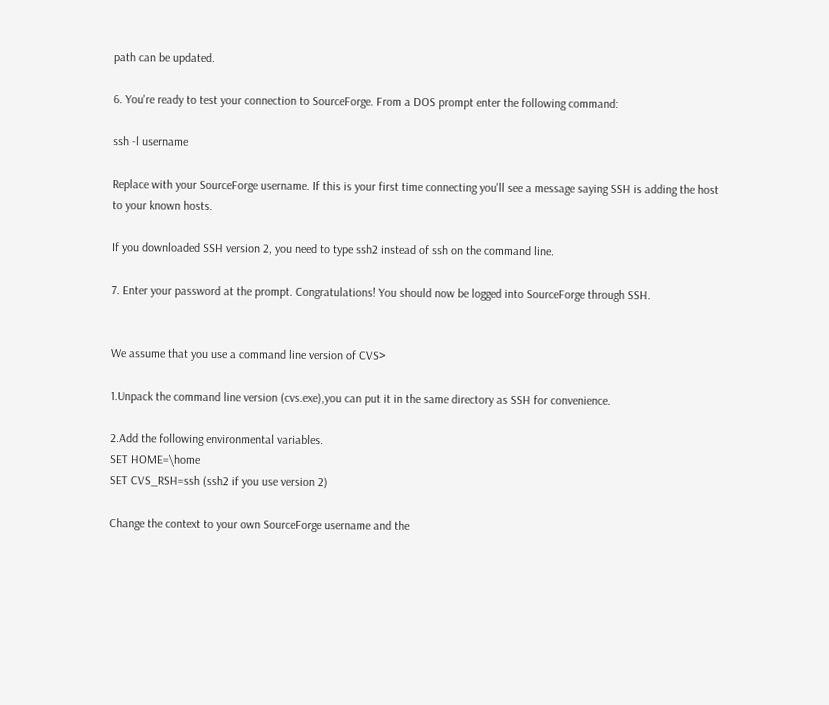path can be updated.

6. You're ready to test your connection to SourceForge. From a DOS prompt enter the following command:

ssh -l username

Replace with your SourceForge username. If this is your first time connecting you'll see a message saying SSH is adding the host to your known hosts.

If you downloaded SSH version 2, you need to type ssh2 instead of ssh on the command line.

7. Enter your password at the prompt. Congratulations! You should now be logged into SourceForge through SSH.


We assume that you use a command line version of CVS>

1.Unpack the command line version (cvs.exe),you can put it in the same directory as SSH for convenience.

2.Add the following environmental variables.
SET HOME=\home
SET CVS_RSH=ssh (ssh2 if you use version 2)

Change the context to your own SourceForge username and the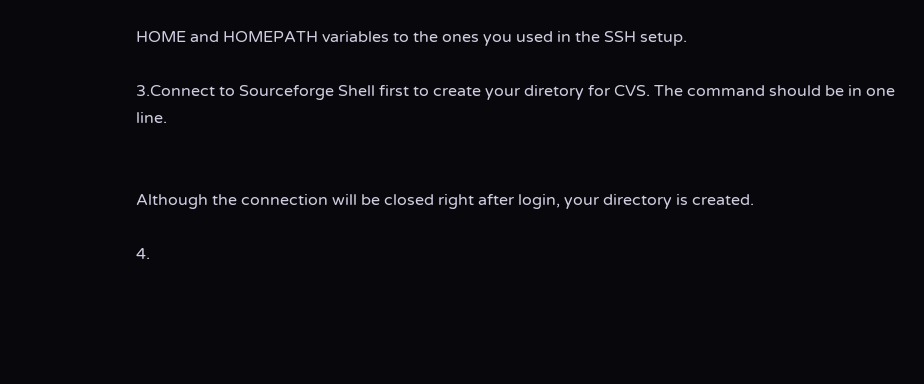HOME and HOMEPATH variables to the ones you used in the SSH setup.

3.Connect to Sourceforge Shell first to create your diretory for CVS. The command should be in one line.


Although the connection will be closed right after login, your directory is created.

4.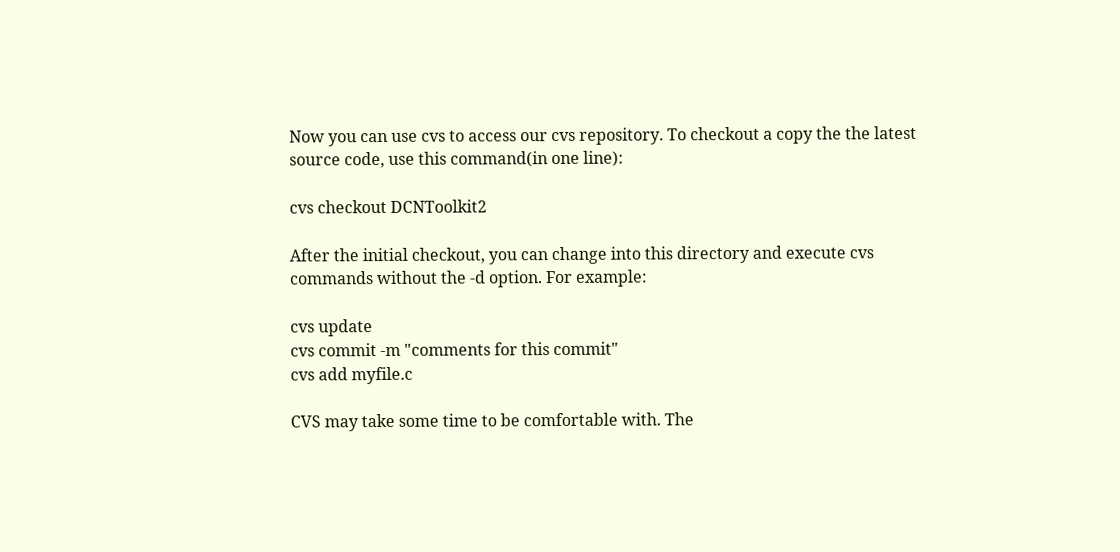Now you can use cvs to access our cvs repository. To checkout a copy the the latest source code, use this command(in one line):

cvs checkout DCNToolkit2

After the initial checkout, you can change into this directory and execute cvs commands without the -d option. For example:

cvs update
cvs commit -m "comments for this commit"
cvs add myfile.c

CVS may take some time to be comfortable with. The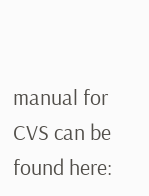manual for CVS can be found here: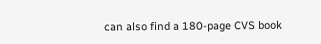can also find a 180-page CVS book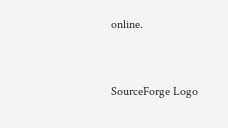online.


SourceForge Logo